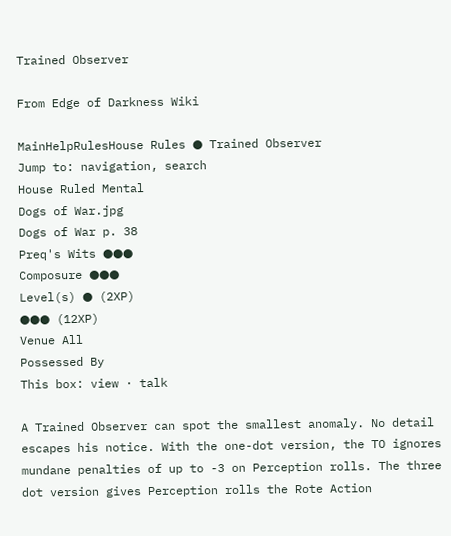Trained Observer

From Edge of Darkness Wiki

MainHelpRulesHouse Rules ● Trained Observer
Jump to: navigation, search
House Ruled Mental
Dogs of War.jpg
Dogs of War p. 38
Preq's Wits ●●●
Composure ●●●
Level(s) ● (2XP)
●●● (12XP)
Venue All
Possessed By
This box: view · talk

A Trained Observer can spot the smallest anomaly. No detail escapes his notice. With the one-dot version, the TO ignores mundane penalties of up to -3 on Perception rolls. The three dot version gives Perception rolls the Rote Action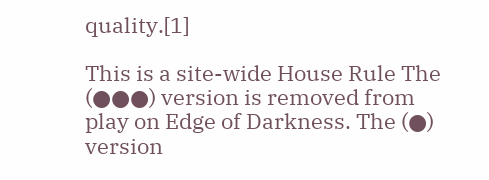quality.[1]

This is a site-wide House Rule The (●●●) version is removed from play on Edge of Darkness. The (●) version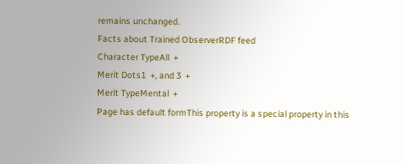remains unchanged.
Facts about Trained ObserverRDF feed
Character TypeAll  +
Merit Dots1  +, and 3  +
Merit TypeMental  +
Page has default formThis property is a special property in this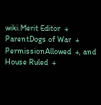wiki.Merit Editor  +
ParentDogs of War  +
PermissionAllowed  +, and House Ruled  +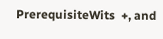PrerequisiteWits  +, and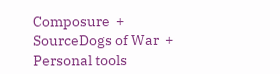Composure  +
SourceDogs of War  +
Personal tools